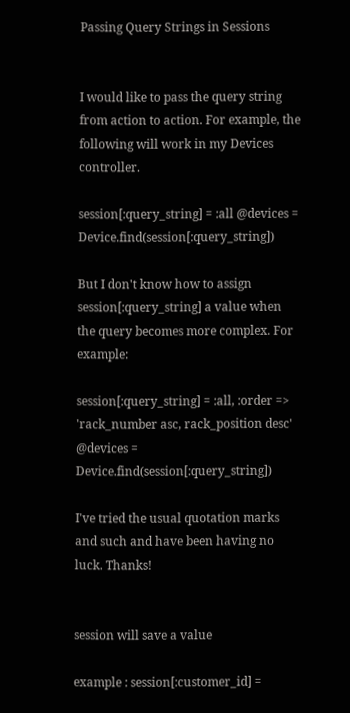Passing Query Strings in Sessions


I would like to pass the query string from action to action. For example, the following will work in my Devices controller.

session[:query_string] = :all @devices = Device.find(session[:query_string])

But I don't know how to assign session[:query_string] a value when the query becomes more complex. For example:

session[:query_string] = :all, :order => 'rack_number asc, rack_position desc' @devices = Device.find(session[:query_string])

I've tried the usual quotation marks and such and have been having no luck. Thanks!


session will save a value

example : session[:customer_id] =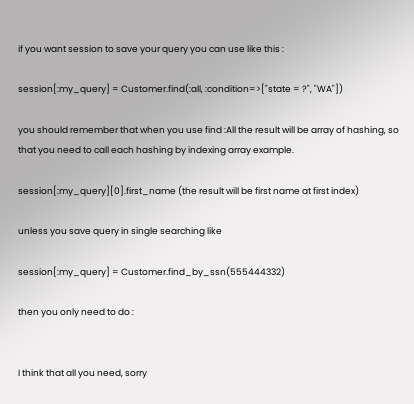if you want session to save your query you can use like this :

session[:my_query] = Customer.find(:all, :condition=>["state = ?", "WA"])

you should remember that when you use find :All the result will be array of hashing, so that you need to call each hashing by indexing array example.

session[:my_query][0].first_name (the result will be first name at first index)

unless you save query in single searching like

session[:my_query] = Customer.find_by_ssn(555444332)

then you only need to do :


I think that all you need, sorry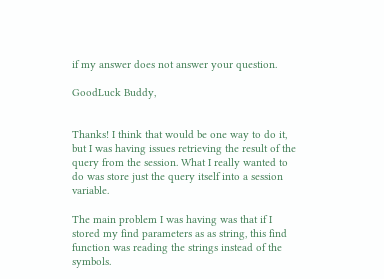if my answer does not answer your question.

GoodLuck Buddy,


Thanks! I think that would be one way to do it, but I was having issues retrieving the result of the query from the session. What I really wanted to do was store just the query itself into a session variable.

The main problem I was having was that if I stored my find parameters as as string, this find function was reading the strings instead of the symbols.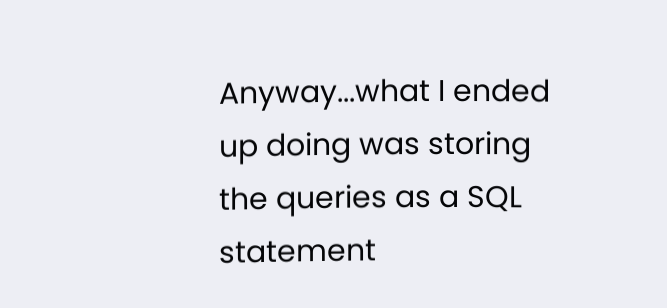Anyway...what I ended up doing was storing the queries as a SQL statement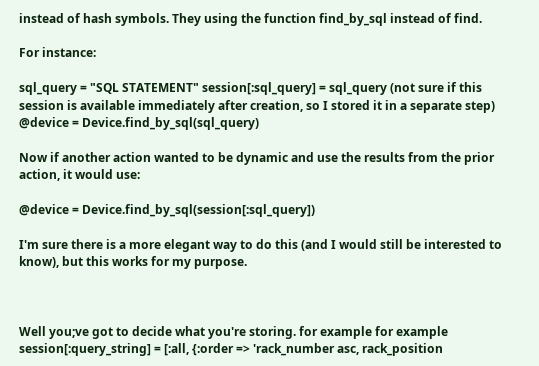instead of hash symbols. They using the function find_by_sql instead of find.

For instance:

sql_query = "SQL STATEMENT" session[:sql_query] = sql_query (not sure if this session is available immediately after creation, so I stored it in a separate step) @device = Device.find_by_sql(sql_query)

Now if another action wanted to be dynamic and use the results from the prior action, it would use:

@device = Device.find_by_sql(session[:sql_query])

I'm sure there is a more elegant way to do this (and I would still be interested to know), but this works for my purpose.



Well you;ve got to decide what you're storing. for example for example session[:query_string] = [:all, {:order => 'rack_number asc, rack_position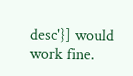desc'}] would work fine.